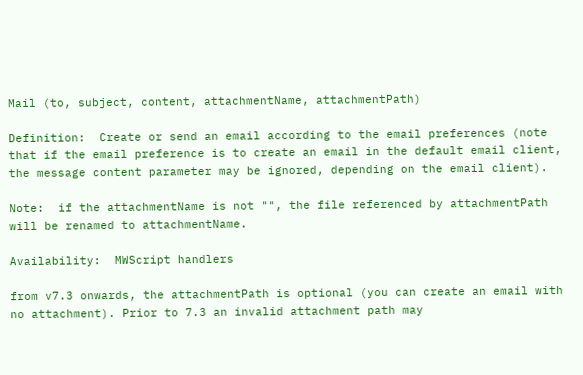Mail (to, subject, content, attachmentName, attachmentPath)

Definition:  Create or send an email according to the email preferences (note that if the email preference is to create an email in the default email client, the message content parameter may be ignored, depending on the email client).

Note:  if the attachmentName is not "", the file referenced by attachmentPath will be renamed to attachmentName.

Availability:  MWScript handlers

from v7.3 onwards, the attachmentPath is optional (you can create an email with no attachment). Prior to 7.3 an invalid attachment path may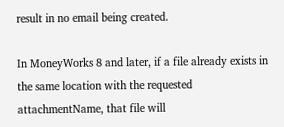result in no email being created.

In MoneyWorks 8 and later, if a file already exists in the same location with the requested attachmentName, that file will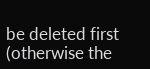be deleted first (otherwise the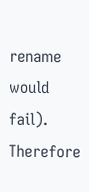rename would fail). Therefore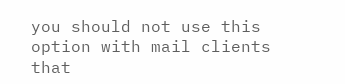you should not use this option with mail clients that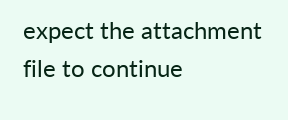expect the attachment file to continue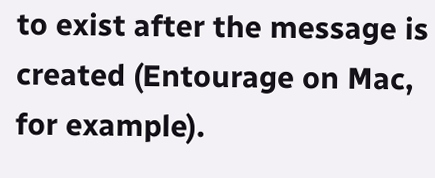to exist after the message is created (Entourage on Mac, for example).